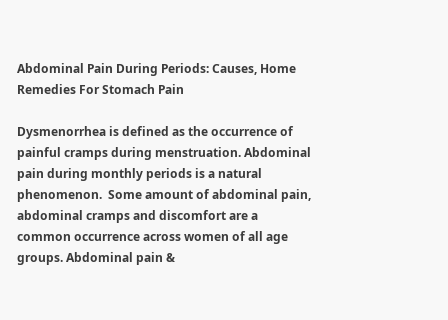Abdominal Pain During Periods: Causes, Home Remedies For Stomach Pain

Dysmenorrhea is defined as the occurrence of painful cramps during menstruation. Abdominal pain during monthly periods is a natural  phenomenon.  Some amount of abdominal pain, abdominal cramps and discomfort are a common occurrence across women of all age groups. Abdominal pain &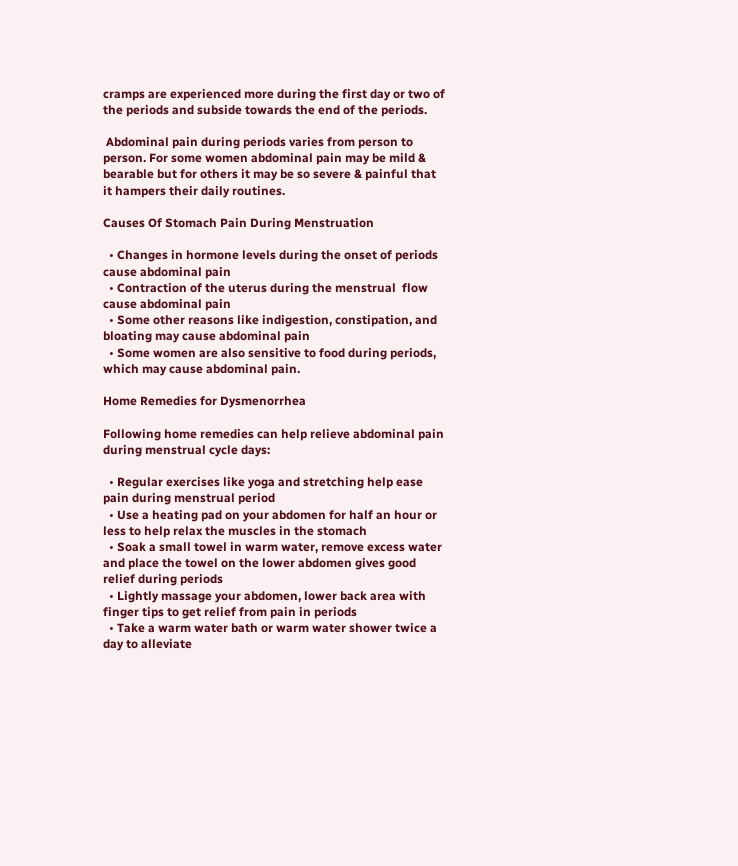cramps are experienced more during the first day or two of the periods and subside towards the end of the periods.

 Abdominal pain during periods varies from person to person. For some women abdominal pain may be mild & bearable but for others it may be so severe & painful that it hampers their daily routines.

Causes Of Stomach Pain During Menstruation

  • Changes in hormone levels during the onset of periods cause abdominal pain
  • Contraction of the uterus during the menstrual  flow cause abdominal pain
  • Some other reasons like indigestion, constipation, and bloating may cause abdominal pain
  • Some women are also sensitive to food during periods, which may cause abdominal pain.

Home Remedies for Dysmenorrhea

Following home remedies can help relieve abdominal pain during menstrual cycle days:

  • Regular exercises like yoga and stretching help ease pain during menstrual period
  • Use a heating pad on your abdomen for half an hour or less to help relax the muscles in the stomach
  • Soak a small towel in warm water, remove excess water and place the towel on the lower abdomen gives good relief during periods
  • Lightly massage your abdomen, lower back area with finger tips to get relief from pain in periods
  • Take a warm water bath or warm water shower twice a day to alleviate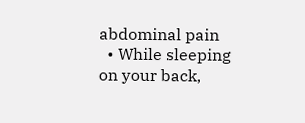abdominal pain
  • While sleeping on your back,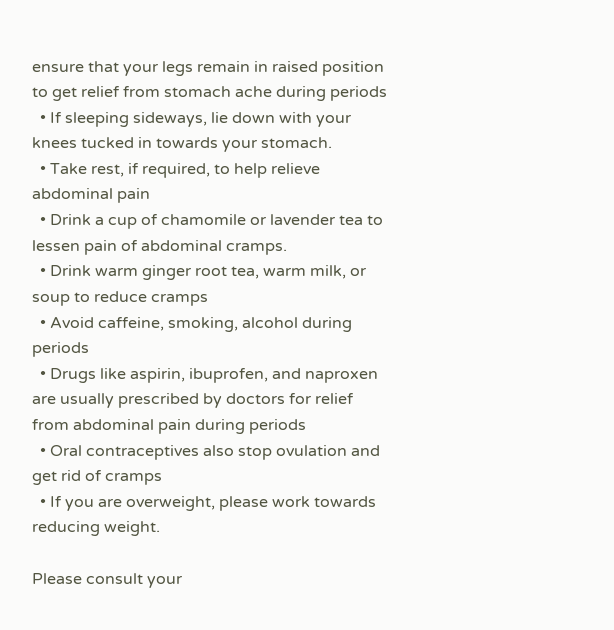ensure that your legs remain in raised position to get relief from stomach ache during periods
  • If sleeping sideways, lie down with your knees tucked in towards your stomach.
  • Take rest, if required, to help relieve abdominal pain
  • Drink a cup of chamomile or lavender tea to lessen pain of abdominal cramps.
  • Drink warm ginger root tea, warm milk, or soup to reduce cramps
  • Avoid caffeine, smoking, alcohol during periods
  • Drugs like aspirin, ibuprofen, and naproxen are usually prescribed by doctors for relief from abdominal pain during periods
  • Oral contraceptives also stop ovulation and get rid of cramps
  • If you are overweight, please work towards reducing weight.

Please consult your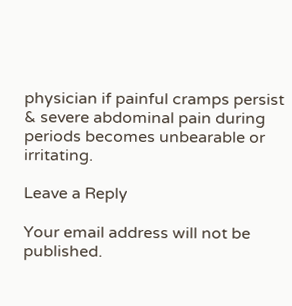physician if painful cramps persist & severe abdominal pain during periods becomes unbearable or irritating.

Leave a Reply

Your email address will not be published.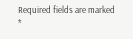Required fields are marked *